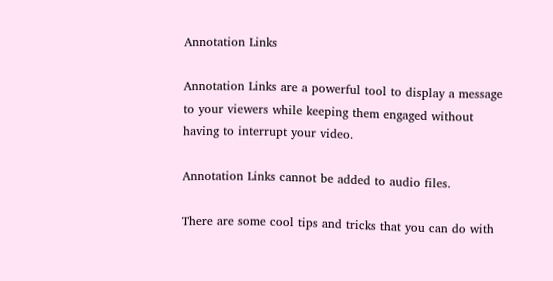Annotation Links

Annotation Links are a powerful tool to display a message to your viewers while keeping them engaged without having to interrupt your video.

Annotation Links cannot be added to audio files.

There are some cool tips and tricks that you can do with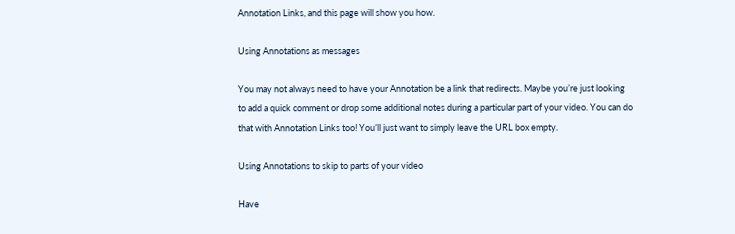Annotation Links, and this page will show you how.

Using Annotations as messages

You may not always need to have your Annotation be a link that redirects. Maybe you’re just looking to add a quick comment or drop some additional notes during a particular part of your video. You can do that with Annotation Links too! You’ll just want to simply leave the URL box empty.

Using Annotations to skip to parts of your video

Have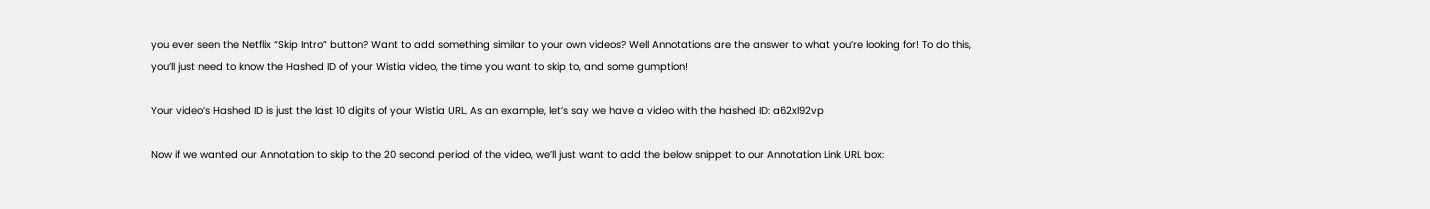you ever seen the Netflix “Skip Intro” button? Want to add something similar to your own videos? Well Annotations are the answer to what you’re looking for! To do this, you’ll just need to know the Hashed ID of your Wistia video, the time you want to skip to, and some gumption!

Your video’s Hashed ID is just the last 10 digits of your Wistia URL. As an example, let’s say we have a video with the hashed ID: a62xl92vp

Now if we wanted our Annotation to skip to the 20 second period of the video, we’ll just want to add the below snippet to our Annotation Link URL box: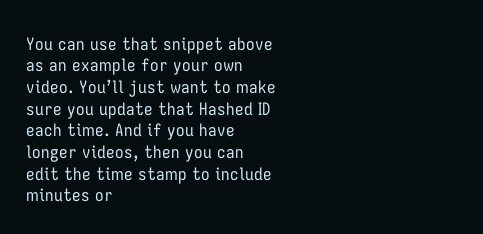You can use that snippet above as an example for your own video. You’ll just want to make sure you update that Hashed ID each time. And if you have longer videos, then you can edit the time stamp to include minutes or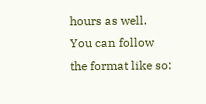hours as well. You can follow the format like so: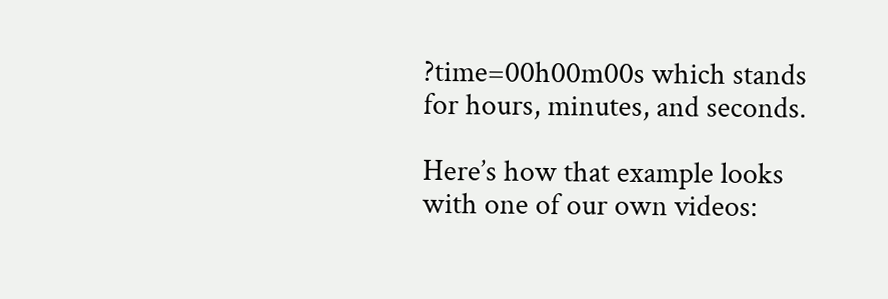?time=00h00m00s which stands for hours, minutes, and seconds.

Here’s how that example looks with one of our own videos: